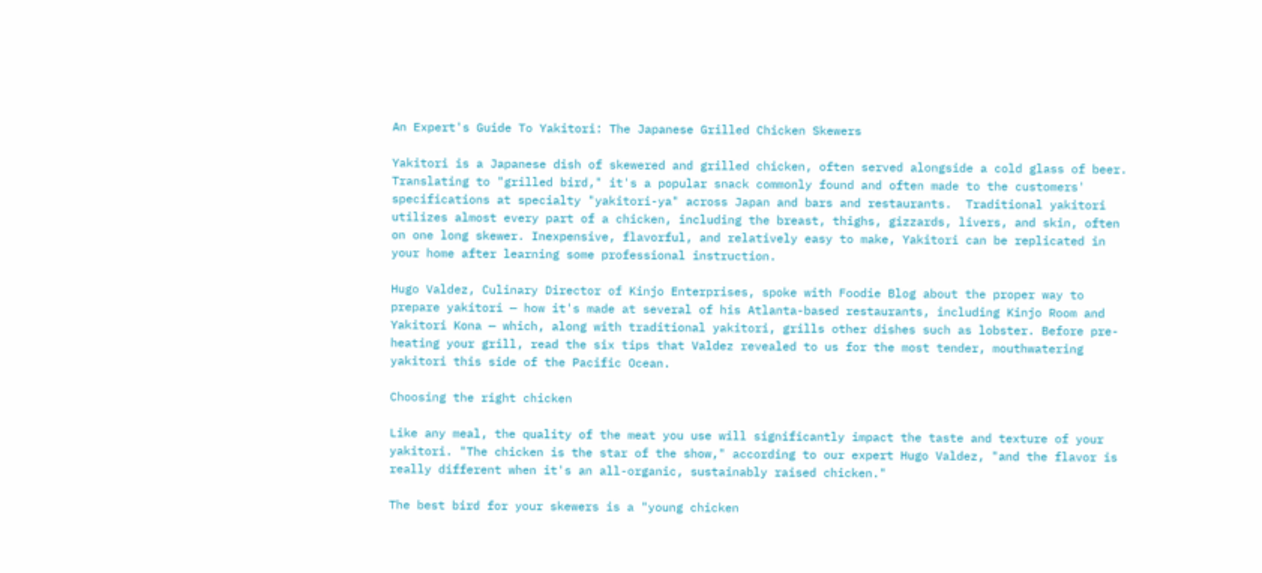An Expert's Guide To Yakitori: The Japanese Grilled Chicken Skewers

Yakitori is a Japanese dish of skewered and grilled chicken, often served alongside a cold glass of beer. Translating to "grilled bird," it's a popular snack commonly found and often made to the customers' specifications at specialty "yakitori-ya" across Japan and bars and restaurants.  Traditional yakitori utilizes almost every part of a chicken, including the breast, thighs, gizzards, livers, and skin, often on one long skewer. Inexpensive, flavorful, and relatively easy to make, Yakitori can be replicated in your home after learning some professional instruction.

Hugo Valdez, Culinary Director of Kinjo Enterprises, spoke with Foodie Blog about the proper way to prepare yakitori — how it's made at several of his Atlanta-based restaurants, including Kinjo Room and Yakitori Kona — which, along with traditional yakitori, grills other dishes such as lobster. Before pre-heating your grill, read the six tips that Valdez revealed to us for the most tender, mouthwatering yakitori this side of the Pacific Ocean.

Choosing the right chicken

Like any meal, the quality of the meat you use will significantly impact the taste and texture of your yakitori. "The chicken is the star of the show," according to our expert Hugo Valdez, "and the flavor is really different when it's an all-organic, sustainably raised chicken."

The best bird for your skewers is a "young chicken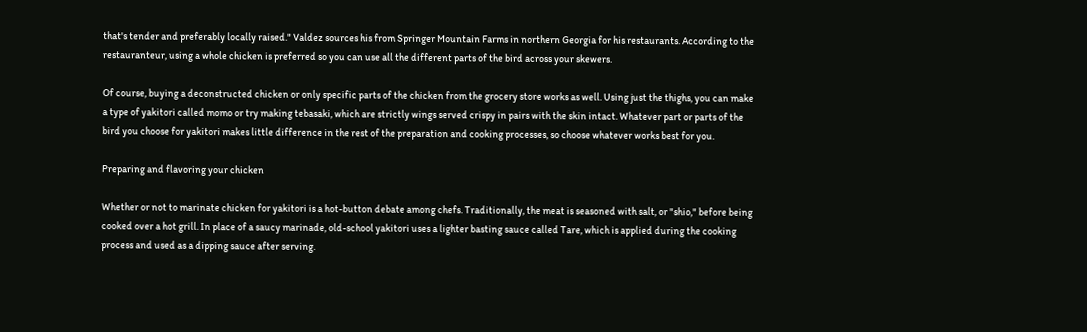that's tender and preferably locally raised." Valdez sources his from Springer Mountain Farms in northern Georgia for his restaurants. According to the restauranteur, using a whole chicken is preferred so you can use all the different parts of the bird across your skewers.

Of course, buying a deconstructed chicken or only specific parts of the chicken from the grocery store works as well. Using just the thighs, you can make a type of yakitori called momo or try making tebasaki, which are strictly wings served crispy in pairs with the skin intact. Whatever part or parts of the bird you choose for yakitori makes little difference in the rest of the preparation and cooking processes, so choose whatever works best for you.

Preparing and flavoring your chicken

Whether or not to marinate chicken for yakitori is a hot-button debate among chefs. Traditionally, the meat is seasoned with salt, or "shio," before being cooked over a hot grill. In place of a saucy marinade, old-school yakitori uses a lighter basting sauce called Tare, which is applied during the cooking process and used as a dipping sauce after serving.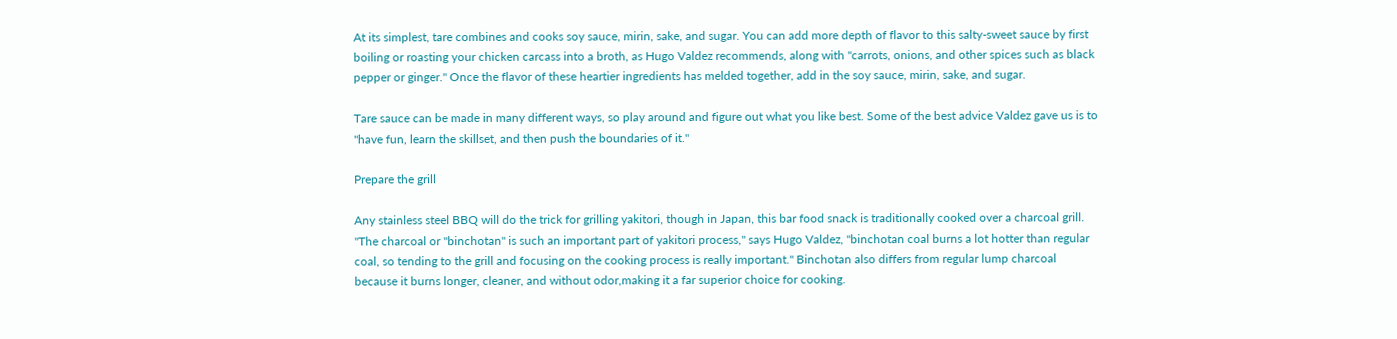At its simplest, tare combines and cooks soy sauce, mirin, sake, and sugar. You can add more depth of flavor to this salty-sweet sauce by first boiling or roasting your chicken carcass into a broth, as Hugo Valdez recommends, along with "carrots, onions, and other spices such as black pepper or ginger." Once the flavor of these heartier ingredients has melded together, add in the soy sauce, mirin, sake, and sugar.

Tare sauce can be made in many different ways, so play around and figure out what you like best. Some of the best advice Valdez gave us is to "have fun, learn the skillset, and then push the boundaries of it."

Prepare the grill

Any stainless steel BBQ will do the trick for grilling yakitori, though in Japan, this bar food snack is traditionally cooked over a charcoal grill. "The charcoal or "binchotan" is such an important part of yakitori process," says Hugo Valdez, "binchotan coal burns a lot hotter than regular coal, so tending to the grill and focusing on the cooking process is really important." Binchotan also differs from regular lump charcoal because it burns longer, cleaner, and without odor,making it a far superior choice for cooking.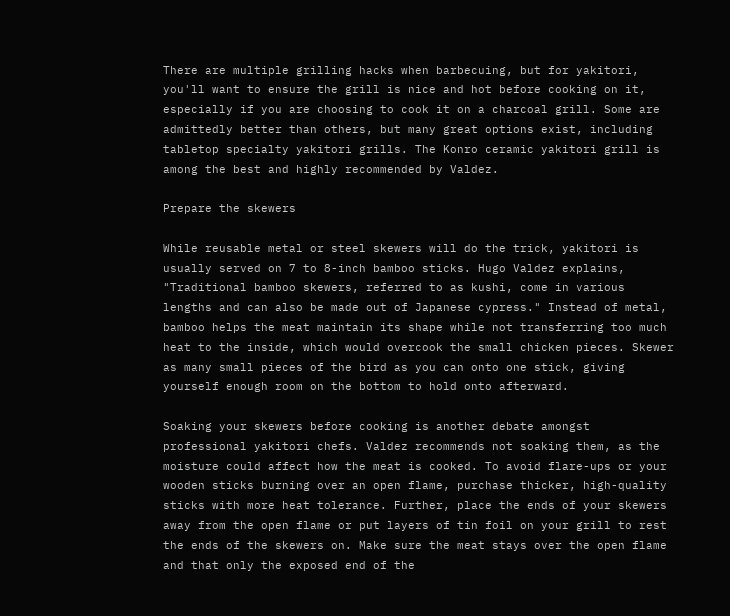There are multiple grilling hacks when barbecuing, but for yakitori, you'll want to ensure the grill is nice and hot before cooking on it, especially if you are choosing to cook it on a charcoal grill. Some are admittedly better than others, but many great options exist, including tabletop specialty yakitori grills. The Konro ceramic yakitori grill is among the best and highly recommended by Valdez.

Prepare the skewers

While reusable metal or steel skewers will do the trick, yakitori is usually served on 7 to 8-inch bamboo sticks. Hugo Valdez explains, "Traditional bamboo skewers, referred to as kushi, come in various lengths and can also be made out of Japanese cypress." Instead of metal, bamboo helps the meat maintain its shape while not transferring too much heat to the inside, which would overcook the small chicken pieces. Skewer as many small pieces of the bird as you can onto one stick, giving yourself enough room on the bottom to hold onto afterward.

Soaking your skewers before cooking is another debate amongst professional yakitori chefs. Valdez recommends not soaking them, as the moisture could affect how the meat is cooked. To avoid flare-ups or your wooden sticks burning over an open flame, purchase thicker, high-quality sticks with more heat tolerance. Further, place the ends of your skewers away from the open flame or put layers of tin foil on your grill to rest the ends of the skewers on. Make sure the meat stays over the open flame and that only the exposed end of the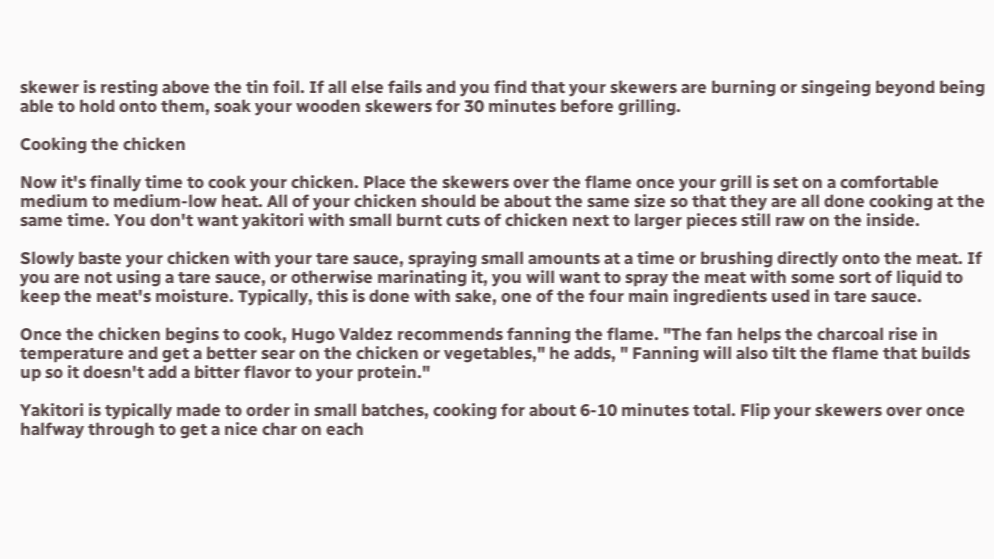skewer is resting above the tin foil. If all else fails and you find that your skewers are burning or singeing beyond being able to hold onto them, soak your wooden skewers for 30 minutes before grilling.

Cooking the chicken

Now it's finally time to cook your chicken. Place the skewers over the flame once your grill is set on a comfortable medium to medium-low heat. All of your chicken should be about the same size so that they are all done cooking at the same time. You don't want yakitori with small burnt cuts of chicken next to larger pieces still raw on the inside.

Slowly baste your chicken with your tare sauce, spraying small amounts at a time or brushing directly onto the meat. If you are not using a tare sauce, or otherwise marinating it, you will want to spray the meat with some sort of liquid to keep the meat's moisture. Typically, this is done with sake, one of the four main ingredients used in tare sauce.

Once the chicken begins to cook, Hugo Valdez recommends fanning the flame. "The fan helps the charcoal rise in temperature and get a better sear on the chicken or vegetables," he adds, " Fanning will also tilt the flame that builds up so it doesn't add a bitter flavor to your protein."

Yakitori is typically made to order in small batches, cooking for about 6-10 minutes total. Flip your skewers over once halfway through to get a nice char on each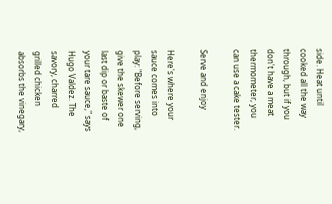side. Heat until cooked all the way through, but if you don't have a meat thermometer, you can use a cake tester.

Serve and enjoy

Here's where your sauce comes into play: "Before serving, give the skewer one last dip or baste of your tare sauce," says Hugo Valdez. The savory, charred grilled chicken absorbs the vinegary,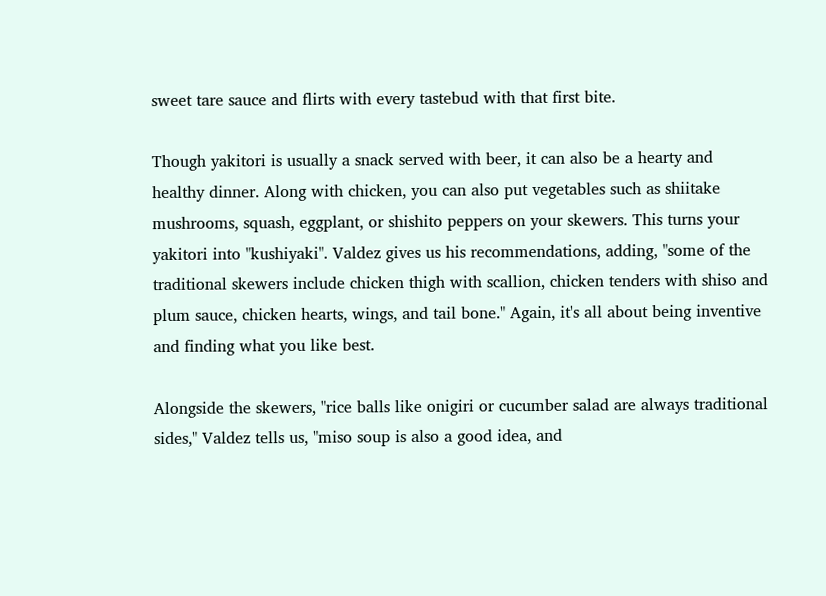sweet tare sauce and flirts with every tastebud with that first bite.

Though yakitori is usually a snack served with beer, it can also be a hearty and healthy dinner. Along with chicken, you can also put vegetables such as shiitake mushrooms, squash, eggplant, or shishito peppers on your skewers. This turns your yakitori into "kushiyaki". Valdez gives us his recommendations, adding, "some of the traditional skewers include chicken thigh with scallion, chicken tenders with shiso and plum sauce, chicken hearts, wings, and tail bone." Again, it's all about being inventive and finding what you like best.

Alongside the skewers, "rice balls like onigiri or cucumber salad are always traditional sides," Valdez tells us, "miso soup is also a good idea, and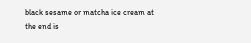black sesame or matcha ice cream at the end is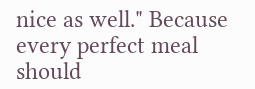nice as well." Because every perfect meal should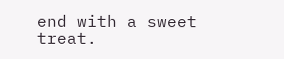end with a sweet treat.